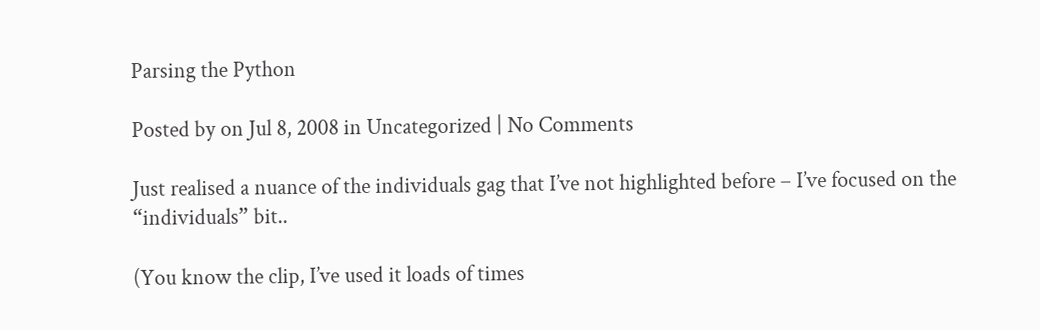Parsing the Python

Posted by on Jul 8, 2008 in Uncategorized | No Comments

Just realised a nuance of the individuals gag that I’ve not highlighted before – I’ve focused on the “individuals” bit..

(You know the clip, I’ve used it loads of times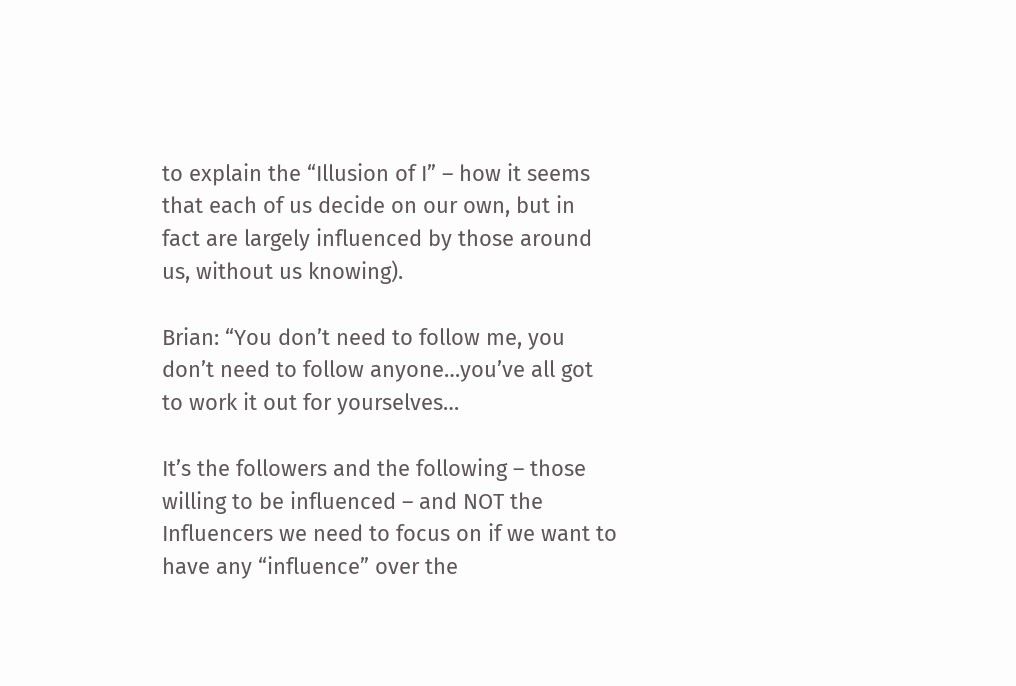to explain the “Illusion of I” – how it seems that each of us decide on our own, but in fact are largely influenced by those around us, without us knowing).

Brian: “You don’t need to follow me, you don’t need to follow anyone…you’ve all got to work it out for yourselves…

It’s the followers and the following – those willing to be influenced – and NOT the Influencers we need to focus on if we want to have any “influence” over the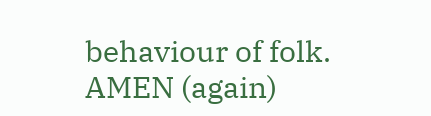behaviour of folk.
AMEN (again)